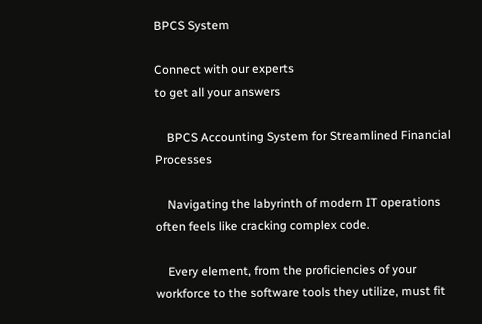BPCS System

Connect with our experts
to get all your answers

    BPCS Accounting System for Streamlined Financial Processes

    Navigating the labyrinth of modern IT operations often feels like cracking complex code.

    Every element, from the proficiencies of your workforce to the software tools they utilize, must fit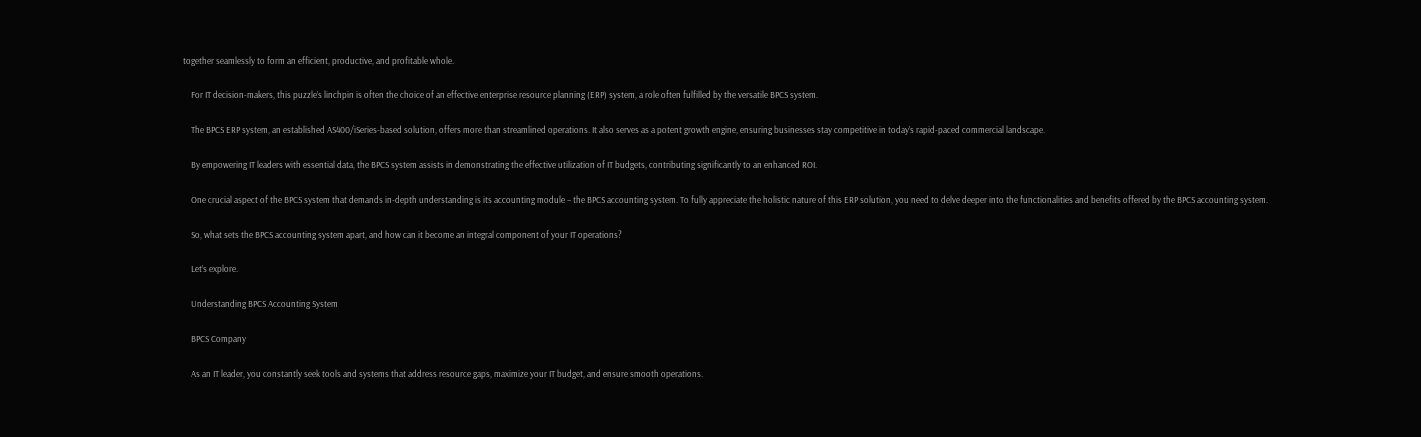together seamlessly to form an efficient, productive, and profitable whole.

    For IT decision-makers, this puzzle’s linchpin is often the choice of an effective enterprise resource planning (ERP) system, a role often fulfilled by the versatile BPCS system.

    The BPCS ERP system, an established AS400/iSeries-based solution, offers more than streamlined operations. It also serves as a potent growth engine, ensuring businesses stay competitive in today’s rapid-paced commercial landscape.

    By empowering IT leaders with essential data, the BPCS system assists in demonstrating the effective utilization of IT budgets, contributing significantly to an enhanced ROI.

    One crucial aspect of the BPCS system that demands in-depth understanding is its accounting module – the BPCS accounting system. To fully appreciate the holistic nature of this ERP solution, you need to delve deeper into the functionalities and benefits offered by the BPCS accounting system.

    So, what sets the BPCS accounting system apart, and how can it become an integral component of your IT operations?

    Let’s explore.

    Understanding BPCS Accounting System

    BPCS Company

    As an IT leader, you constantly seek tools and systems that address resource gaps, maximize your IT budget, and ensure smooth operations.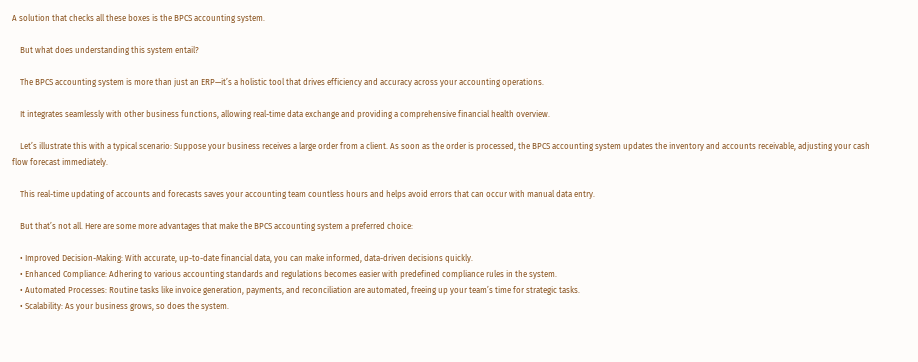A solution that checks all these boxes is the BPCS accounting system.

    But what does understanding this system entail?

    The BPCS accounting system is more than just an ERP—it’s a holistic tool that drives efficiency and accuracy across your accounting operations.

    It integrates seamlessly with other business functions, allowing real-time data exchange and providing a comprehensive financial health overview.

    Let’s illustrate this with a typical scenario: Suppose your business receives a large order from a client. As soon as the order is processed, the BPCS accounting system updates the inventory and accounts receivable, adjusting your cash flow forecast immediately.

    This real-time updating of accounts and forecasts saves your accounting team countless hours and helps avoid errors that can occur with manual data entry.

    But that’s not all. Here are some more advantages that make the BPCS accounting system a preferred choice:

    • Improved Decision-Making: With accurate, up-to-date financial data, you can make informed, data-driven decisions quickly.
    • Enhanced Compliance: Adhering to various accounting standards and regulations becomes easier with predefined compliance rules in the system.
    • Automated Processes: Routine tasks like invoice generation, payments, and reconciliation are automated, freeing up your team’s time for strategic tasks.
    • Scalability: As your business grows, so does the system.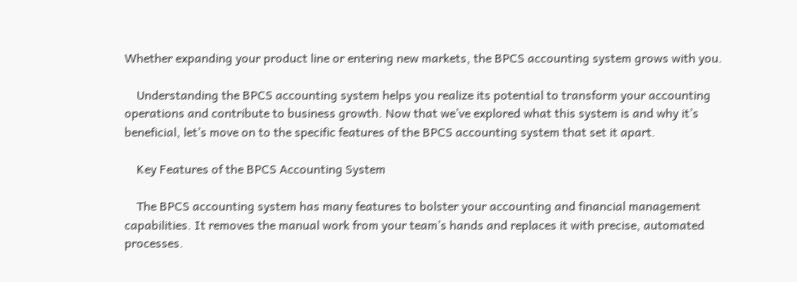Whether expanding your product line or entering new markets, the BPCS accounting system grows with you.

    Understanding the BPCS accounting system helps you realize its potential to transform your accounting operations and contribute to business growth. Now that we’ve explored what this system is and why it’s beneficial, let’s move on to the specific features of the BPCS accounting system that set it apart.

    Key Features of the BPCS Accounting System

    The BPCS accounting system has many features to bolster your accounting and financial management capabilities. It removes the manual work from your team’s hands and replaces it with precise, automated processes.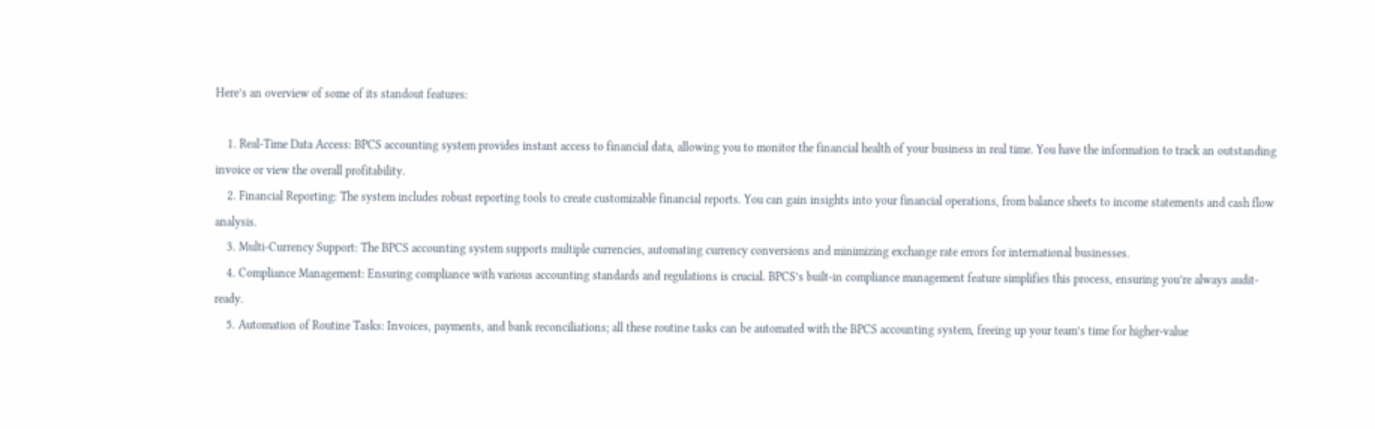Here’s an overview of some of its standout features:

    1. Real-Time Data Access: BPCS accounting system provides instant access to financial data, allowing you to monitor the financial health of your business in real time. You have the information to track an outstanding invoice or view the overall profitability.
    2. Financial Reporting: The system includes robust reporting tools to create customizable financial reports. You can gain insights into your financial operations, from balance sheets to income statements and cash flow analysis.
    3. Multi-Currency Support: The BPCS accounting system supports multiple currencies, automating currency conversions and minimizing exchange rate errors for international businesses.
    4. Compliance Management: Ensuring compliance with various accounting standards and regulations is crucial. BPCS’s built-in compliance management feature simplifies this process, ensuring you’re always audit-ready.
    5. Automation of Routine Tasks: Invoices, payments, and bank reconciliations; all these routine tasks can be automated with the BPCS accounting system, freeing up your team’s time for higher-value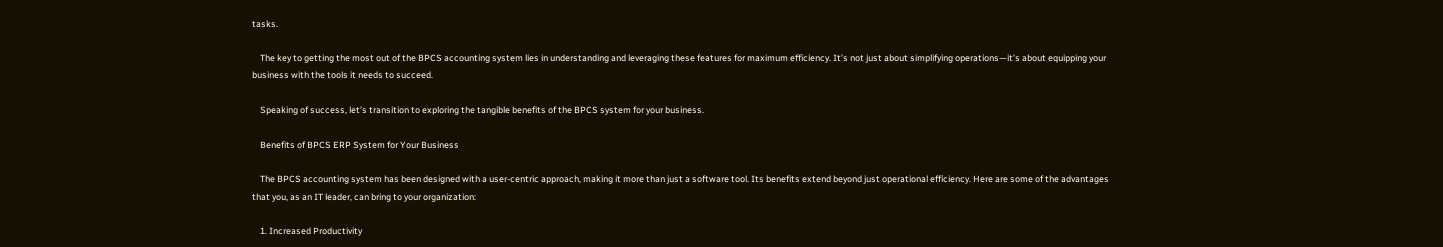tasks.

    The key to getting the most out of the BPCS accounting system lies in understanding and leveraging these features for maximum efficiency. It’s not just about simplifying operations—it’s about equipping your business with the tools it needs to succeed.

    Speaking of success, let’s transition to exploring the tangible benefits of the BPCS system for your business.

    Benefits of BPCS ERP System for Your Business

    The BPCS accounting system has been designed with a user-centric approach, making it more than just a software tool. Its benefits extend beyond just operational efficiency. Here are some of the advantages that you, as an IT leader, can bring to your organization:

    1. Increased Productivity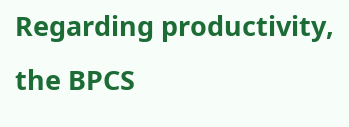Regarding productivity, the BPCS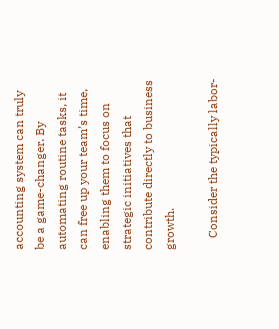accounting system can truly be a game-changer. By automating routine tasks, it can free up your team’s time, enabling them to focus on strategic initiatives that contribute directly to business growth.

    Consider the typically labor-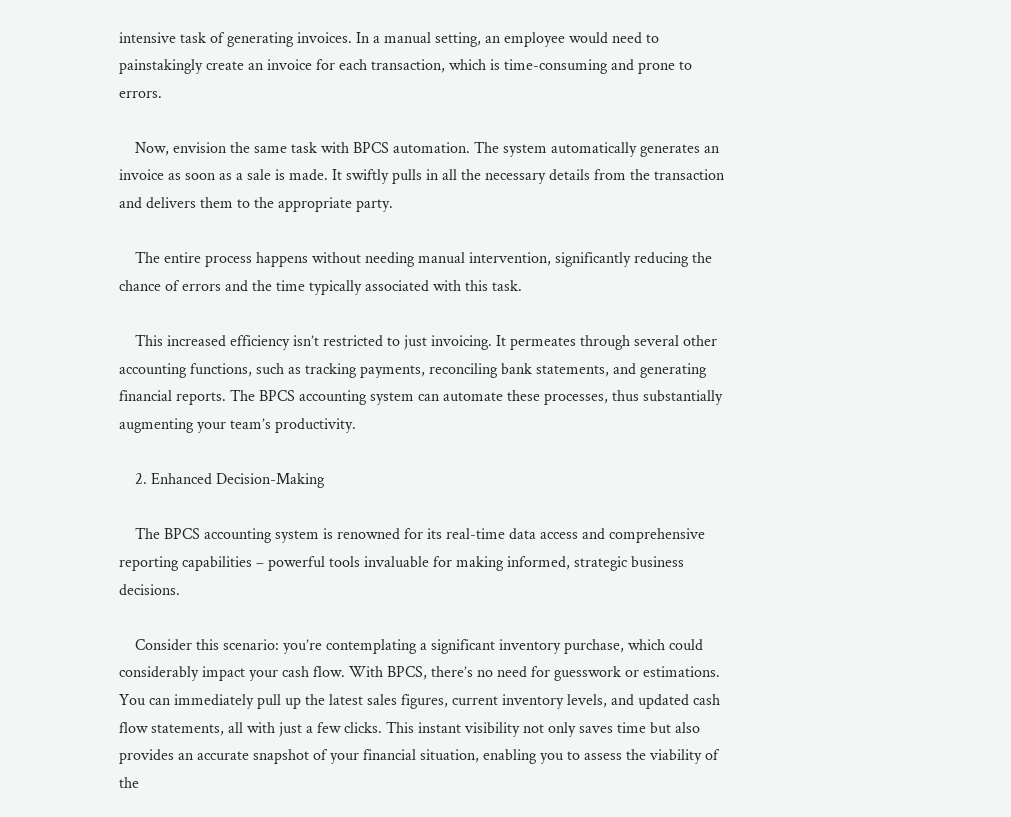intensive task of generating invoices. In a manual setting, an employee would need to painstakingly create an invoice for each transaction, which is time-consuming and prone to errors.

    Now, envision the same task with BPCS automation. The system automatically generates an invoice as soon as a sale is made. It swiftly pulls in all the necessary details from the transaction and delivers them to the appropriate party.

    The entire process happens without needing manual intervention, significantly reducing the chance of errors and the time typically associated with this task.

    This increased efficiency isn’t restricted to just invoicing. It permeates through several other accounting functions, such as tracking payments, reconciling bank statements, and generating financial reports. The BPCS accounting system can automate these processes, thus substantially augmenting your team’s productivity.

    2. Enhanced Decision-Making

    The BPCS accounting system is renowned for its real-time data access and comprehensive reporting capabilities – powerful tools invaluable for making informed, strategic business decisions.

    Consider this scenario: you’re contemplating a significant inventory purchase, which could considerably impact your cash flow. With BPCS, there’s no need for guesswork or estimations. You can immediately pull up the latest sales figures, current inventory levels, and updated cash flow statements, all with just a few clicks. This instant visibility not only saves time but also provides an accurate snapshot of your financial situation, enabling you to assess the viability of the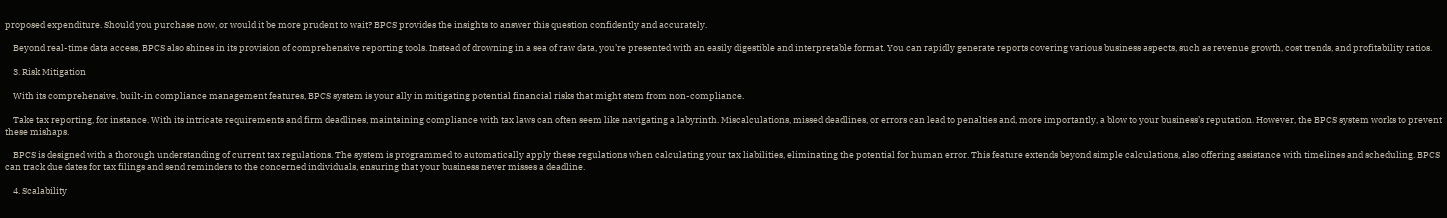proposed expenditure. Should you purchase now, or would it be more prudent to wait? BPCS provides the insights to answer this question confidently and accurately.

    Beyond real-time data access, BPCS also shines in its provision of comprehensive reporting tools. Instead of drowning in a sea of raw data, you’re presented with an easily digestible and interpretable format. You can rapidly generate reports covering various business aspects, such as revenue growth, cost trends, and profitability ratios.

    3. Risk Mitigation

    With its comprehensive, built-in compliance management features, BPCS system is your ally in mitigating potential financial risks that might stem from non-compliance.

    Take tax reporting, for instance. With its intricate requirements and firm deadlines, maintaining compliance with tax laws can often seem like navigating a labyrinth. Miscalculations, missed deadlines, or errors can lead to penalties and, more importantly, a blow to your business’s reputation. However, the BPCS system works to prevent these mishaps.

    BPCS is designed with a thorough understanding of current tax regulations. The system is programmed to automatically apply these regulations when calculating your tax liabilities, eliminating the potential for human error. This feature extends beyond simple calculations, also offering assistance with timelines and scheduling. BPCS can track due dates for tax filings and send reminders to the concerned individuals, ensuring that your business never misses a deadline.

    4. Scalability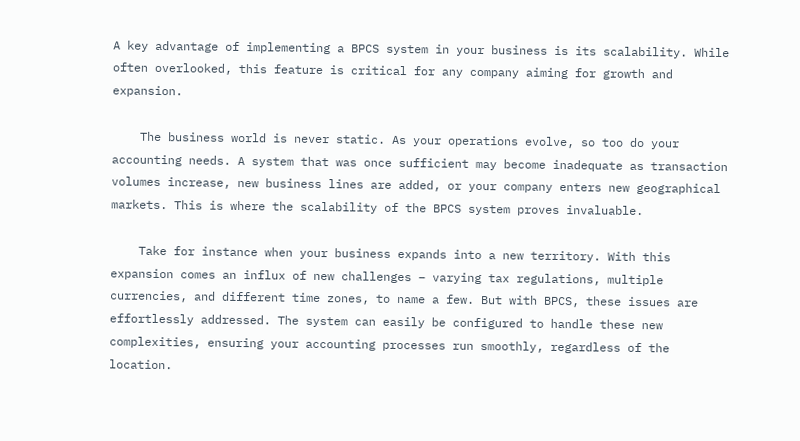A key advantage of implementing a BPCS system in your business is its scalability. While often overlooked, this feature is critical for any company aiming for growth and expansion.

    The business world is never static. As your operations evolve, so too do your accounting needs. A system that was once sufficient may become inadequate as transaction volumes increase, new business lines are added, or your company enters new geographical markets. This is where the scalability of the BPCS system proves invaluable.

    Take for instance when your business expands into a new territory. With this expansion comes an influx of new challenges – varying tax regulations, multiple currencies, and different time zones, to name a few. But with BPCS, these issues are effortlessly addressed. The system can easily be configured to handle these new complexities, ensuring your accounting processes run smoothly, regardless of the location.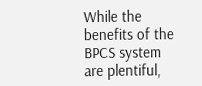While the benefits of the BPCS system are plentiful,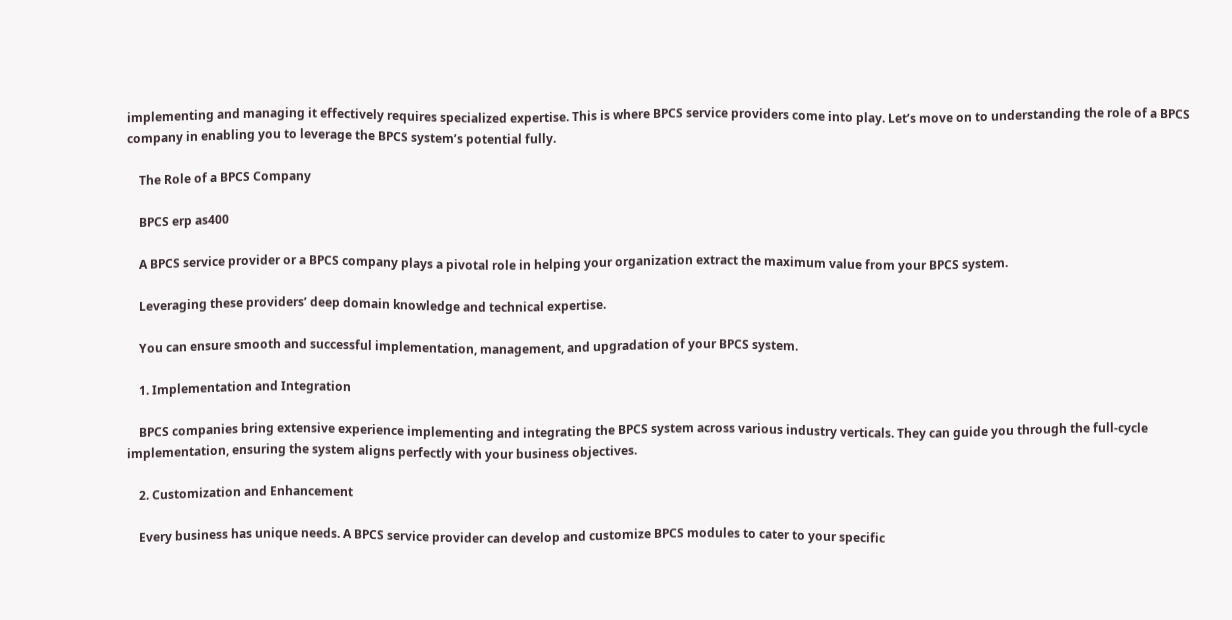implementing and managing it effectively requires specialized expertise. This is where BPCS service providers come into play. Let’s move on to understanding the role of a BPCS company in enabling you to leverage the BPCS system’s potential fully.

    The Role of a BPCS Company

    BPCS erp as400

    A BPCS service provider or a BPCS company plays a pivotal role in helping your organization extract the maximum value from your BPCS system.

    Leveraging these providers’ deep domain knowledge and technical expertise.

    You can ensure smooth and successful implementation, management, and upgradation of your BPCS system.

    1. Implementation and Integration

    BPCS companies bring extensive experience implementing and integrating the BPCS system across various industry verticals. They can guide you through the full-cycle implementation, ensuring the system aligns perfectly with your business objectives.

    2. Customization and Enhancement

    Every business has unique needs. A BPCS service provider can develop and customize BPCS modules to cater to your specific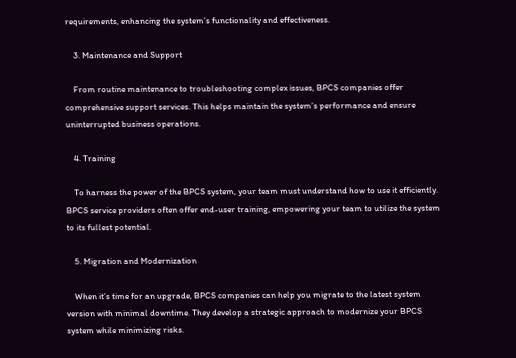requirements, enhancing the system’s functionality and effectiveness.

    3. Maintenance and Support

    From routine maintenance to troubleshooting complex issues, BPCS companies offer comprehensive support services. This helps maintain the system’s performance and ensure uninterrupted business operations.

    4. Training

    To harness the power of the BPCS system, your team must understand how to use it efficiently. BPCS service providers often offer end-user training, empowering your team to utilize the system to its fullest potential.

    5. Migration and Modernization

    When it’s time for an upgrade, BPCS companies can help you migrate to the latest system version with minimal downtime. They develop a strategic approach to modernize your BPCS system while minimizing risks.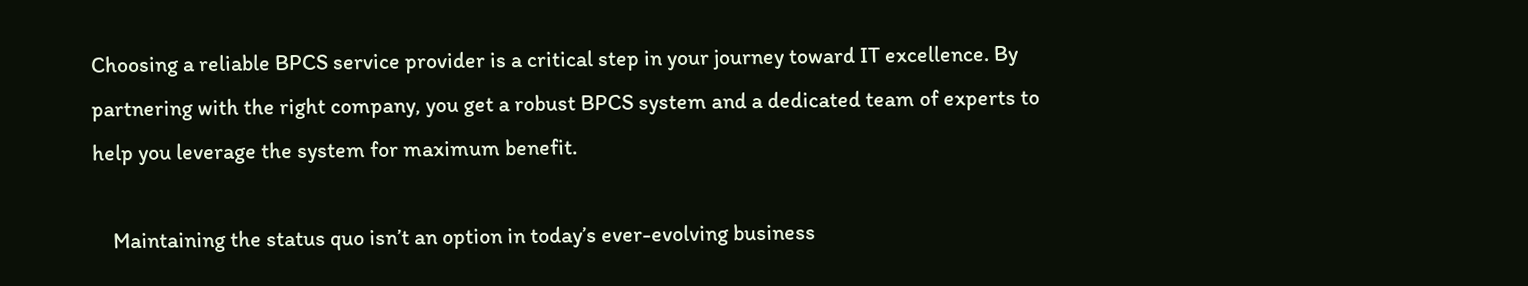Choosing a reliable BPCS service provider is a critical step in your journey toward IT excellence. By partnering with the right company, you get a robust BPCS system and a dedicated team of experts to help you leverage the system for maximum benefit.

    Maintaining the status quo isn’t an option in today’s ever-evolving business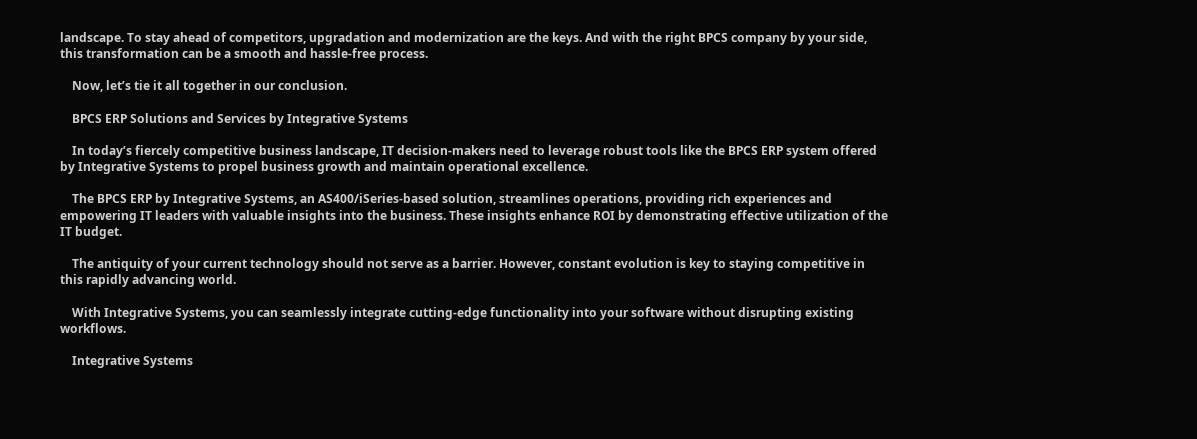landscape. To stay ahead of competitors, upgradation and modernization are the keys. And with the right BPCS company by your side, this transformation can be a smooth and hassle-free process.

    Now, let’s tie it all together in our conclusion.

    BPCS ERP Solutions and Services by Integrative Systems

    In today’s fiercely competitive business landscape, IT decision-makers need to leverage robust tools like the BPCS ERP system offered by Integrative Systems to propel business growth and maintain operational excellence.

    The BPCS ERP by Integrative Systems, an AS400/iSeries-based solution, streamlines operations, providing rich experiences and empowering IT leaders with valuable insights into the business. These insights enhance ROI by demonstrating effective utilization of the IT budget.

    The antiquity of your current technology should not serve as a barrier. However, constant evolution is key to staying competitive in this rapidly advancing world.

    With Integrative Systems, you can seamlessly integrate cutting-edge functionality into your software without disrupting existing workflows.

    Integrative Systems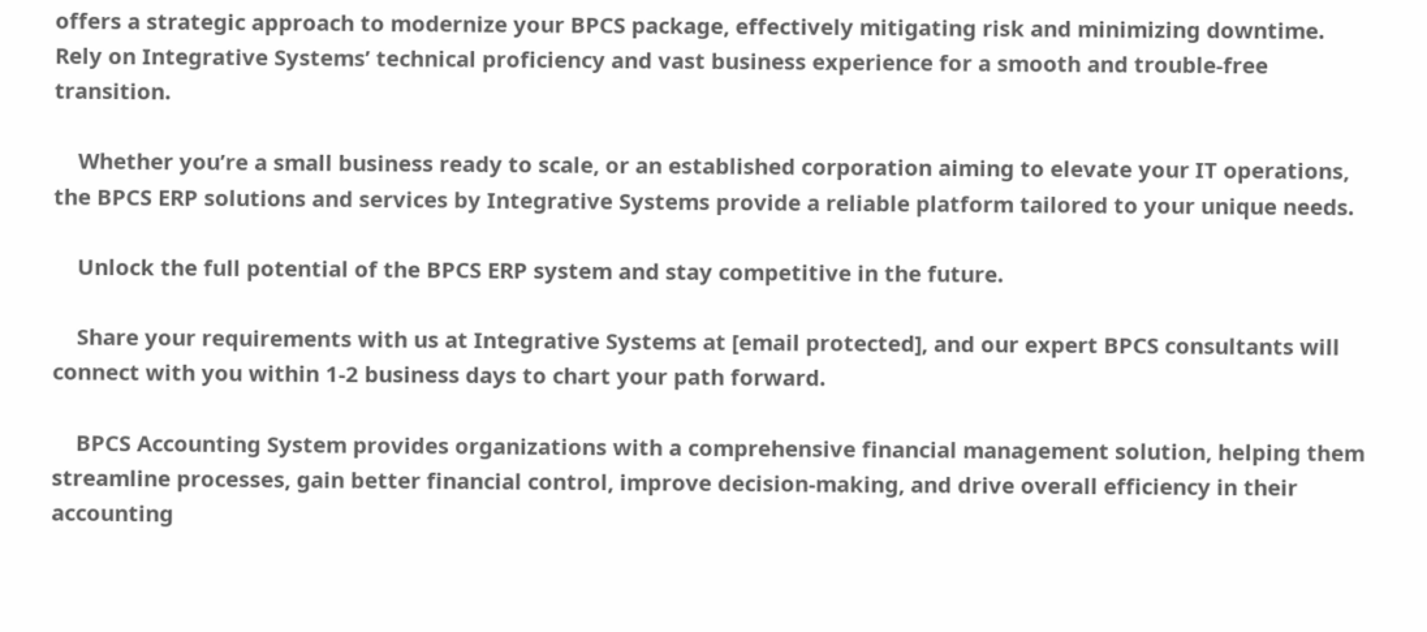offers a strategic approach to modernize your BPCS package, effectively mitigating risk and minimizing downtime. Rely on Integrative Systems’ technical proficiency and vast business experience for a smooth and trouble-free transition.

    Whether you’re a small business ready to scale, or an established corporation aiming to elevate your IT operations, the BPCS ERP solutions and services by Integrative Systems provide a reliable platform tailored to your unique needs.

    Unlock the full potential of the BPCS ERP system and stay competitive in the future.

    Share your requirements with us at Integrative Systems at [email protected], and our expert BPCS consultants will connect with you within 1-2 business days to chart your path forward.

    BPCS Accounting System provides organizations with a comprehensive financial management solution, helping them streamline processes, gain better financial control, improve decision-making, and drive overall efficiency in their accounting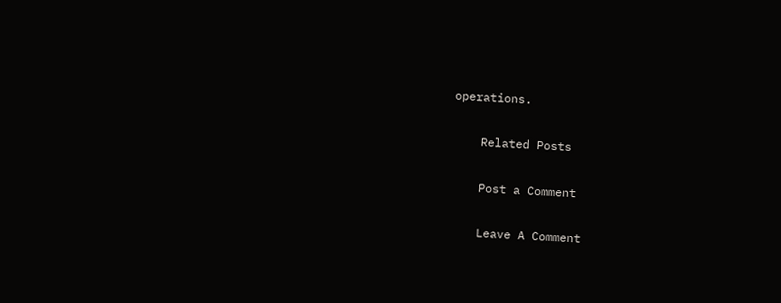operations.

    Related Posts

    Post a Comment

    Leave A Comment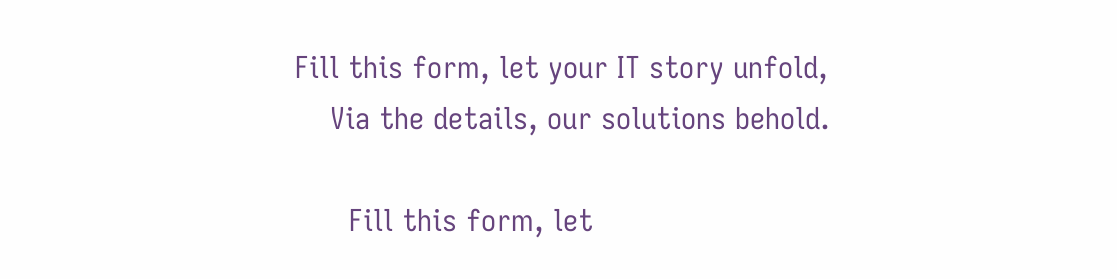Fill this form, let your IT story unfold,
    Via the details, our solutions behold.

      Fill this form, let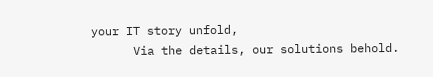your IT story unfold,
      Via the details, our solutions behold.